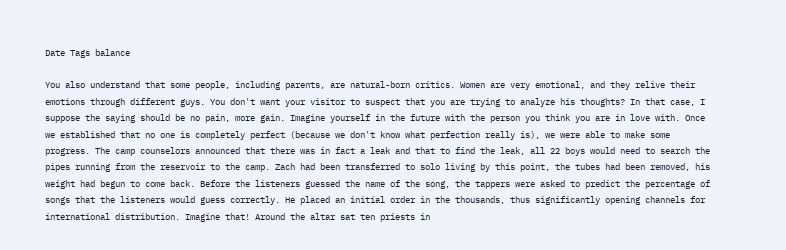Date Tags balance

You also understand that some people, including parents, are natural-born critics. Women are very emotional, and they relive their emotions through different guys. You don't want your visitor to suspect that you are trying to analyze his thoughts? In that case, I suppose the saying should be no pain, more gain. Imagine yourself in the future with the person you think you are in love with. Once we established that no one is completely perfect (because we don't know what perfection really is), we were able to make some progress. The camp counselors announced that there was in fact a leak and that to find the leak, all 22 boys would need to search the pipes running from the reservoir to the camp. Zach had been transferred to solo living by this point, the tubes had been removed, his weight had begun to come back. Before the listeners guessed the name of the song, the tappers were asked to predict the percentage of songs that the listeners would guess correctly. He placed an initial order in the thousands, thus significantly opening channels for international distribution. Imagine that! Around the altar sat ten priests in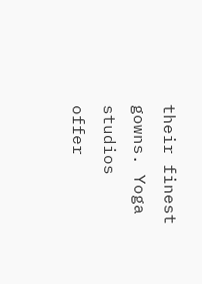their finest gowns. Yoga studios offer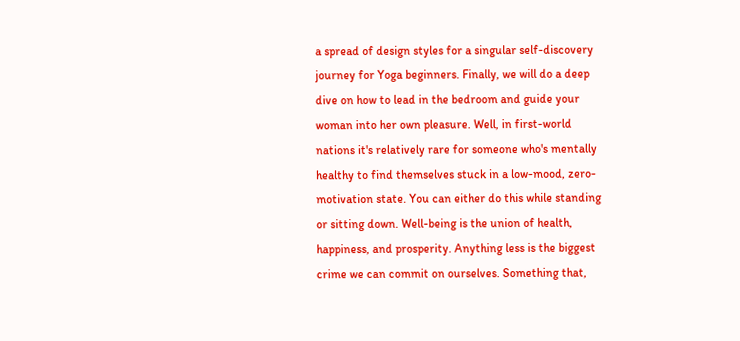a spread of design styles for a singular self-discovery journey for Yoga beginners. Finally, we will do a deep dive on how to lead in the bedroom and guide your woman into her own pleasure. Well, in first-world nations it's relatively rare for someone who's mentally healthy to find themselves stuck in a low-mood, zero-motivation state. You can either do this while standing or sitting down. Well-being is the union of health, happiness, and prosperity. Anything less is the biggest crime we can commit on ourselves. Something that,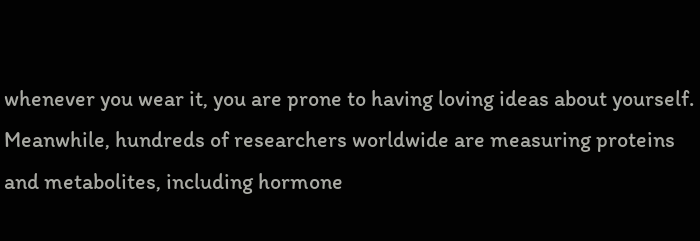whenever you wear it, you are prone to having loving ideas about yourself. Meanwhile, hundreds of researchers worldwide are measuring proteins and metabolites, including hormone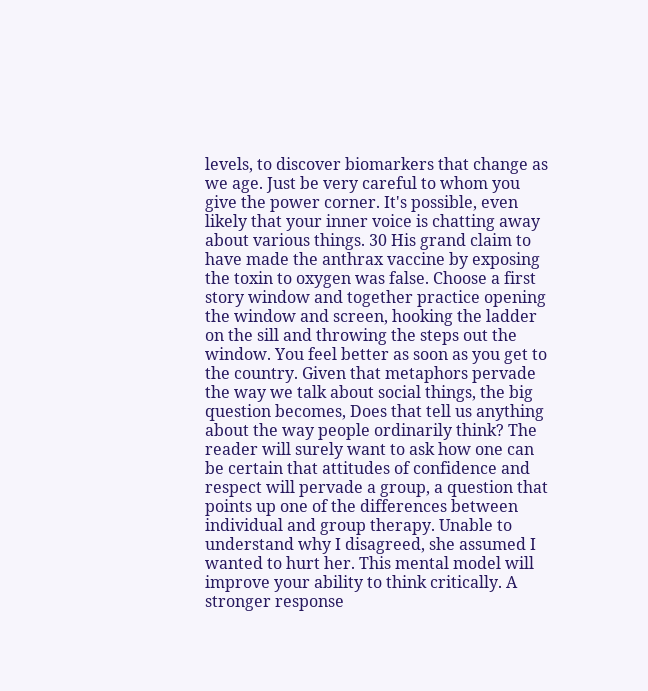levels, to discover biomarkers that change as we age. Just be very careful to whom you give the power corner. It's possible, even likely that your inner voice is chatting away about various things. 30 His grand claim to have made the anthrax vaccine by exposing the toxin to oxygen was false. Choose a first story window and together practice opening the window and screen, hooking the ladder on the sill and throwing the steps out the window. You feel better as soon as you get to the country. Given that metaphors pervade the way we talk about social things, the big question becomes, Does that tell us anything about the way people ordinarily think? The reader will surely want to ask how one can be certain that attitudes of confidence and respect will pervade a group, a question that points up one of the differences between individual and group therapy. Unable to understand why I disagreed, she assumed I wanted to hurt her. This mental model will improve your ability to think critically. A stronger response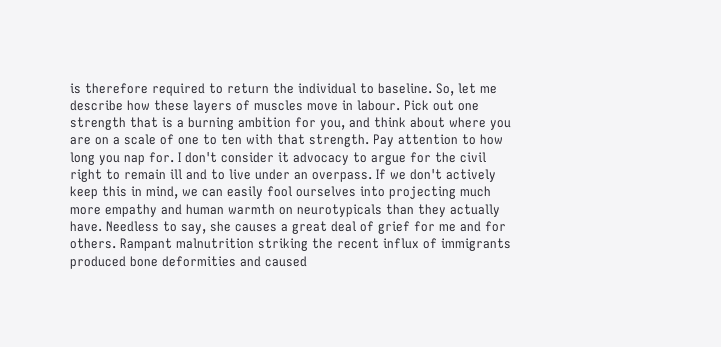is therefore required to return the individual to baseline. So, let me describe how these layers of muscles move in labour. Pick out one strength that is a burning ambition for you, and think about where you are on a scale of one to ten with that strength. Pay attention to how long you nap for. I don't consider it advocacy to argue for the civil right to remain ill and to live under an overpass. If we don't actively keep this in mind, we can easily fool ourselves into projecting much more empathy and human warmth on neurotypicals than they actually have. Needless to say, she causes a great deal of grief for me and for others. Rampant malnutrition striking the recent influx of immigrants produced bone deformities and caused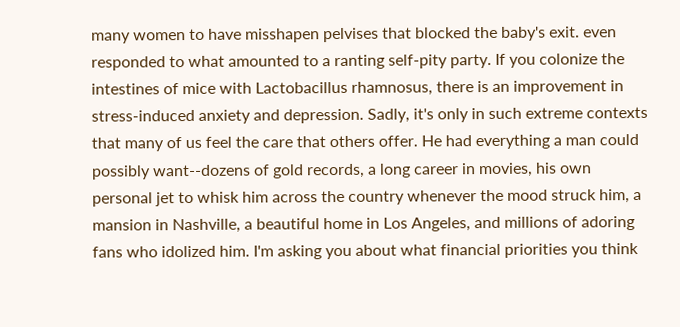many women to have misshapen pelvises that blocked the baby's exit. even responded to what amounted to a ranting self-pity party. If you colonize the intestines of mice with Lactobacillus rhamnosus, there is an improvement in stress-induced anxiety and depression. Sadly, it's only in such extreme contexts that many of us feel the care that others offer. He had everything a man could possibly want--dozens of gold records, a long career in movies, his own personal jet to whisk him across the country whenever the mood struck him, a mansion in Nashville, a beautiful home in Los Angeles, and millions of adoring fans who idolized him. I'm asking you about what financial priorities you think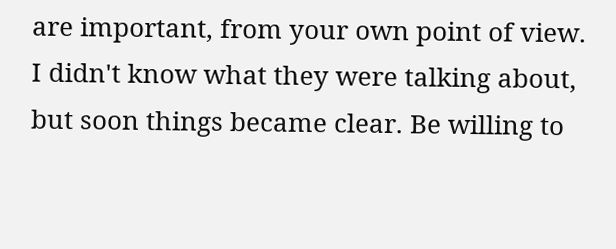are important, from your own point of view. I didn't know what they were talking about, but soon things became clear. Be willing to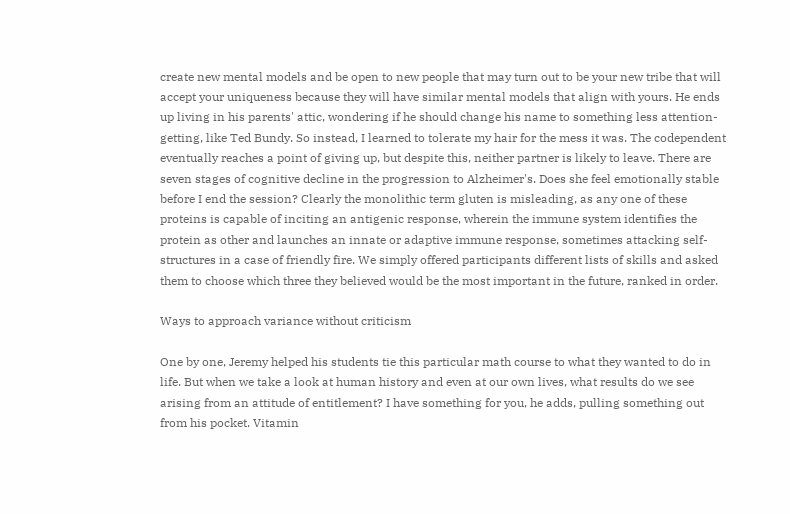create new mental models and be open to new people that may turn out to be your new tribe that will accept your uniqueness because they will have similar mental models that align with yours. He ends up living in his parents' attic, wondering if he should change his name to something less attention-getting, like Ted Bundy. So instead, I learned to tolerate my hair for the mess it was. The codependent eventually reaches a point of giving up, but despite this, neither partner is likely to leave. There are seven stages of cognitive decline in the progression to Alzheimer's. Does she feel emotionally stable before I end the session? Clearly the monolithic term gluten is misleading, as any one of these proteins is capable of inciting an antigenic response, wherein the immune system identifies the protein as other and launches an innate or adaptive immune response, sometimes attacking self-structures in a case of friendly fire. We simply offered participants different lists of skills and asked them to choose which three they believed would be the most important in the future, ranked in order.

Ways to approach variance without criticism

One by one, Jeremy helped his students tie this particular math course to what they wanted to do in life. But when we take a look at human history and even at our own lives, what results do we see arising from an attitude of entitlement? I have something for you, he adds, pulling something out from his pocket. Vitamin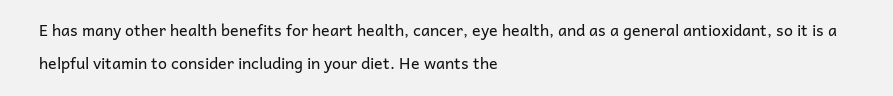E has many other health benefits for heart health, cancer, eye health, and as a general antioxidant, so it is a helpful vitamin to consider including in your diet. He wants the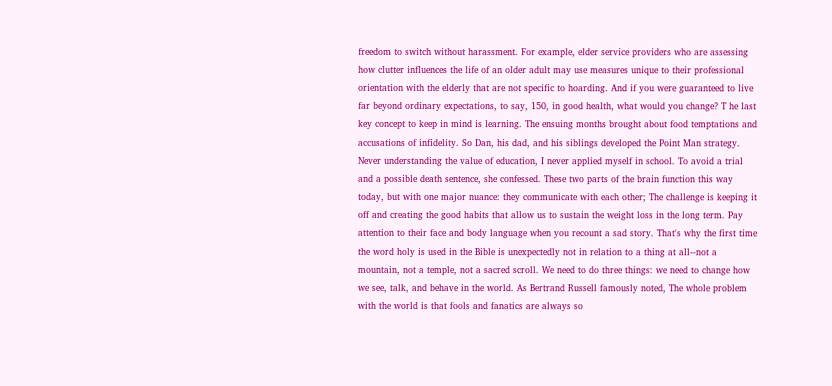freedom to switch without harassment. For example, elder service providers who are assessing how clutter influences the life of an older adult may use measures unique to their professional orientation with the elderly that are not specific to hoarding. And if you were guaranteed to live far beyond ordinary expectations, to say, 150, in good health, what would you change? T he last key concept to keep in mind is learning. The ensuing months brought about food temptations and accusations of infidelity. So Dan, his dad, and his siblings developed the Point Man strategy. Never understanding the value of education, I never applied myself in school. To avoid a trial and a possible death sentence, she confessed. These two parts of the brain function this way today, but with one major nuance: they communicate with each other; The challenge is keeping it off and creating the good habits that allow us to sustain the weight loss in the long term. Pay attention to their face and body language when you recount a sad story. That's why the first time the word holy is used in the Bible is unexpectedly not in relation to a thing at all--not a mountain, not a temple, not a sacred scroll. We need to do three things: we need to change how we see, talk, and behave in the world. As Bertrand Russell famously noted, The whole problem with the world is that fools and fanatics are always so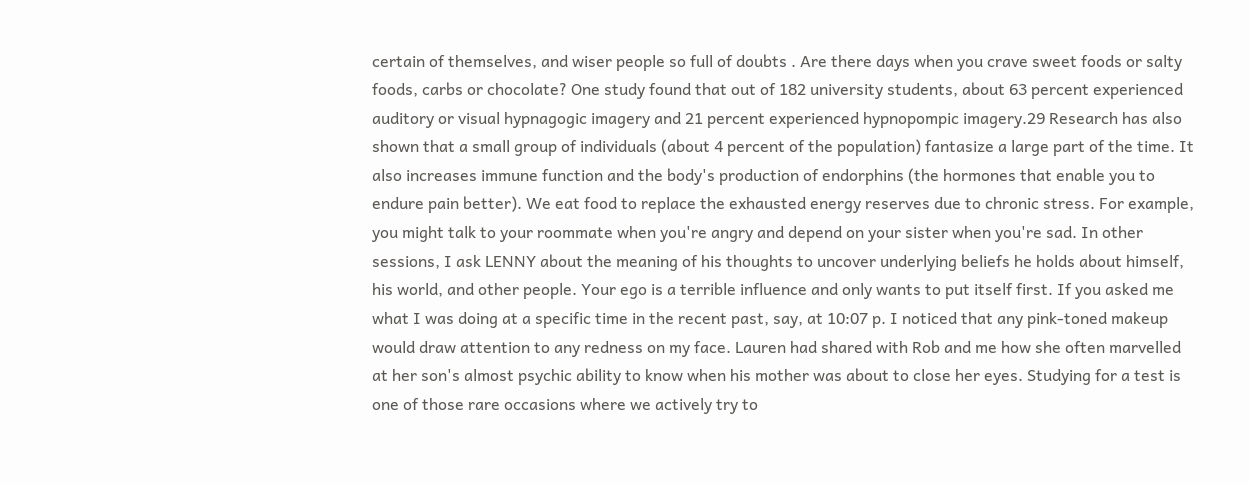certain of themselves, and wiser people so full of doubts . Are there days when you crave sweet foods or salty foods, carbs or chocolate? One study found that out of 182 university students, about 63 percent experienced auditory or visual hypnagogic imagery and 21 percent experienced hypnopompic imagery.29 Research has also shown that a small group of individuals (about 4 percent of the population) fantasize a large part of the time. It also increases immune function and the body's production of endorphins (the hormones that enable you to endure pain better). We eat food to replace the exhausted energy reserves due to chronic stress. For example, you might talk to your roommate when you're angry and depend on your sister when you're sad. In other sessions, I ask LENNY about the meaning of his thoughts to uncover underlying beliefs he holds about himself, his world, and other people. Your ego is a terrible influence and only wants to put itself first. If you asked me what I was doing at a specific time in the recent past, say, at 10:07 p. I noticed that any pink-toned makeup would draw attention to any redness on my face. Lauren had shared with Rob and me how she often marvelled at her son's almost psychic ability to know when his mother was about to close her eyes. Studying for a test is one of those rare occasions where we actively try to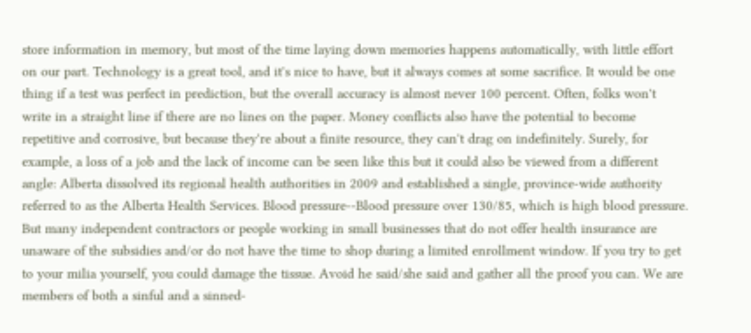store information in memory, but most of the time laying down memories happens automatically, with little effort on our part. Technology is a great tool, and it's nice to have, but it always comes at some sacrifice. It would be one thing if a test was perfect in prediction, but the overall accuracy is almost never 100 percent. Often, folks won't write in a straight line if there are no lines on the paper. Money conflicts also have the potential to become repetitive and corrosive, but because they're about a finite resource, they can't drag on indefinitely. Surely, for example, a loss of a job and the lack of income can be seen like this but it could also be viewed from a different angle: Alberta dissolved its regional health authorities in 2009 and established a single, province-wide authority referred to as the Alberta Health Services. Blood pressure--Blood pressure over 130/85, which is high blood pressure. But many independent contractors or people working in small businesses that do not offer health insurance are unaware of the subsidies and/or do not have the time to shop during a limited enrollment window. If you try to get to your milia yourself, you could damage the tissue. Avoid he said/she said and gather all the proof you can. We are members of both a sinful and a sinned-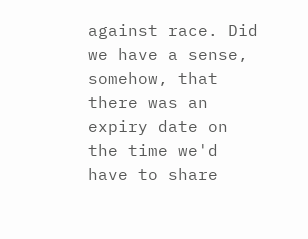against race. Did we have a sense, somehow, that there was an expiry date on the time we'd have to share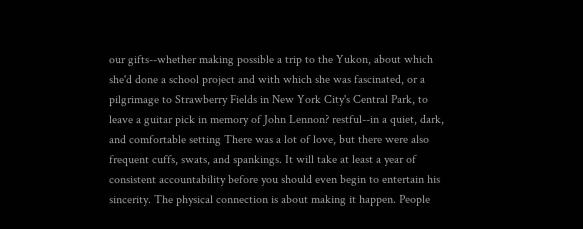our gifts--whether making possible a trip to the Yukon, about which she'd done a school project and with which she was fascinated, or a pilgrimage to Strawberry Fields in New York City's Central Park, to leave a guitar pick in memory of John Lennon? restful--in a quiet, dark, and comfortable setting There was a lot of love, but there were also frequent cuffs, swats, and spankings. It will take at least a year of consistent accountability before you should even begin to entertain his sincerity. The physical connection is about making it happen. People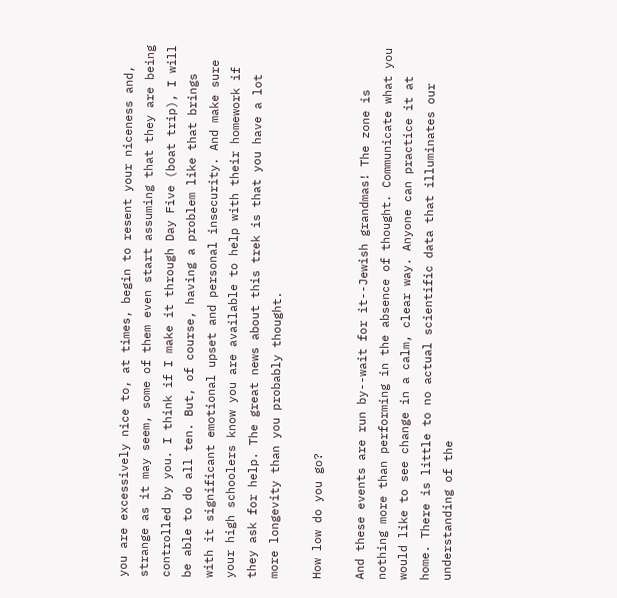you are excessively nice to, at times, begin to resent your niceness and, strange as it may seem, some of them even start assuming that they are being controlled by you. I think if I make it through Day Five (boat trip), I will be able to do all ten. But, of course, having a problem like that brings with it significant emotional upset and personal insecurity. And make sure your high schoolers know you are available to help with their homework if they ask for help. The great news about this trek is that you have a lot more longevity than you probably thought.

How low do you go?

And these events are run by--wait for it--Jewish grandmas! The zone is nothing more than performing in the absence of thought. Communicate what you would like to see change in a calm, clear way. Anyone can practice it at home. There is little to no actual scientific data that illuminates our understanding of the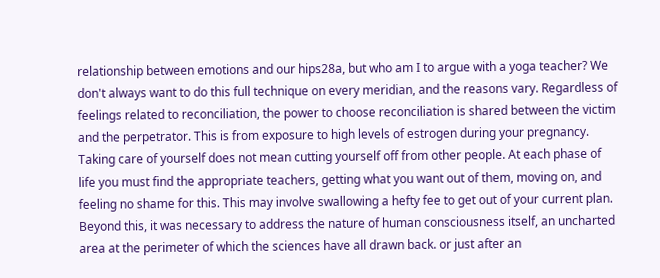relationship between emotions and our hips28a, but who am I to argue with a yoga teacher? We don't always want to do this full technique on every meridian, and the reasons vary. Regardless of feelings related to reconciliation, the power to choose reconciliation is shared between the victim and the perpetrator. This is from exposure to high levels of estrogen during your pregnancy. Taking care of yourself does not mean cutting yourself off from other people. At each phase of life you must find the appropriate teachers, getting what you want out of them, moving on, and feeling no shame for this. This may involve swallowing a hefty fee to get out of your current plan. Beyond this, it was necessary to address the nature of human consciousness itself, an uncharted area at the perimeter of which the sciences have all drawn back. or just after an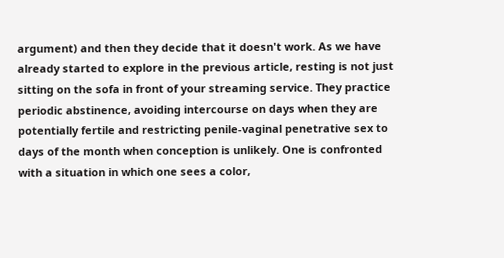argument) and then they decide that it doesn't work. As we have already started to explore in the previous article, resting is not just sitting on the sofa in front of your streaming service. They practice periodic abstinence, avoiding intercourse on days when they are potentially fertile and restricting penile-vaginal penetrative sex to days of the month when conception is unlikely. One is confronted with a situation in which one sees a color,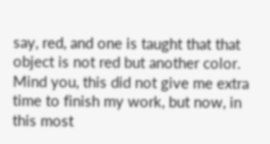say, red, and one is taught that that object is not red but another color. Mind you, this did not give me extra time to finish my work, but now, in this most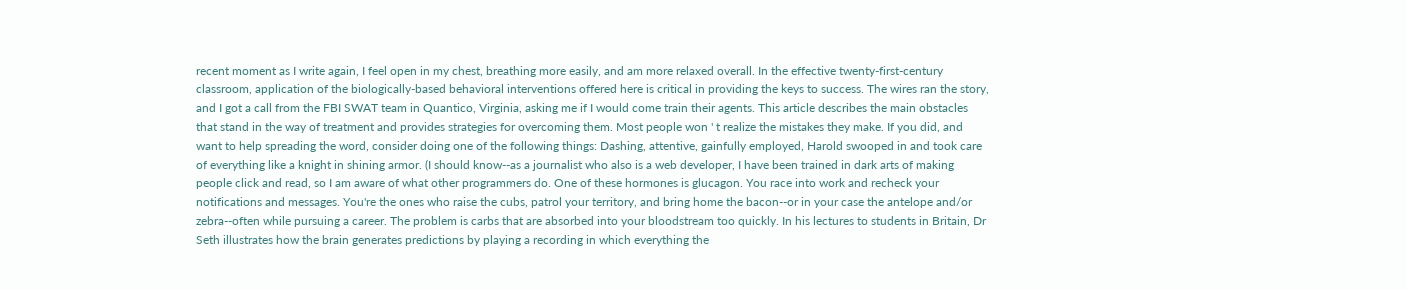recent moment as I write again, I feel open in my chest, breathing more easily, and am more relaxed overall. In the effective twenty-first-century classroom, application of the biologically-based behavioral interventions offered here is critical in providing the keys to success. The wires ran the story, and I got a call from the FBI SWAT team in Quantico, Virginia, asking me if I would come train their agents. This article describes the main obstacles that stand in the way of treatment and provides strategies for overcoming them. Most people won ' t realize the mistakes they make. If you did, and want to help spreading the word, consider doing one of the following things: Dashing, attentive, gainfully employed, Harold swooped in and took care of everything like a knight in shining armor. (I should know--as a journalist who also is a web developer, I have been trained in dark arts of making people click and read, so I am aware of what other programmers do. One of these hormones is glucagon. You race into work and recheck your notifications and messages. You're the ones who raise the cubs, patrol your territory, and bring home the bacon--or in your case the antelope and/or zebra--often while pursuing a career. The problem is carbs that are absorbed into your bloodstream too quickly. In his lectures to students in Britain, Dr Seth illustrates how the brain generates predictions by playing a recording in which everything the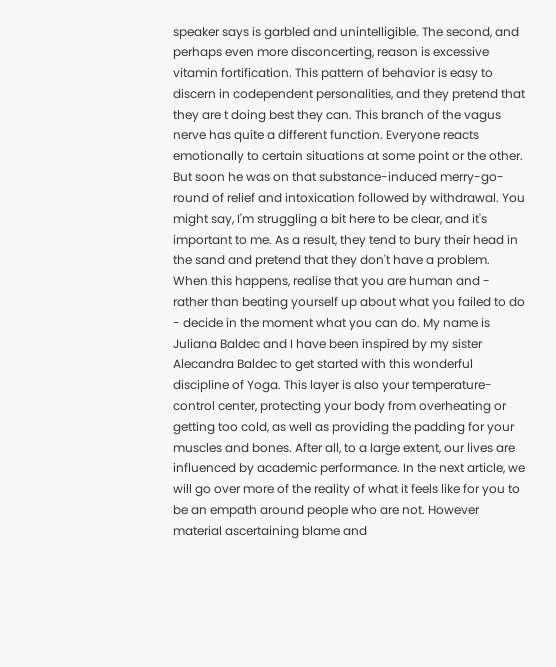speaker says is garbled and unintelligible. The second, and perhaps even more disconcerting, reason is excessive vitamin fortification. This pattern of behavior is easy to discern in codependent personalities, and they pretend that they are t doing best they can. This branch of the vagus nerve has quite a different function. Everyone reacts emotionally to certain situations at some point or the other. But soon he was on that substance-induced merry-go-round of relief and intoxication followed by withdrawal. You might say, I'm struggling a bit here to be clear, and it's important to me. As a result, they tend to bury their head in the sand and pretend that they don't have a problem. When this happens, realise that you are human and - rather than beating yourself up about what you failed to do - decide in the moment what you can do. My name is Juliana Baldec and I have been inspired by my sister Alecandra Baldec to get started with this wonderful discipline of Yoga. This layer is also your temperature-control center, protecting your body from overheating or getting too cold, as well as providing the padding for your muscles and bones. After all, to a large extent, our lives are influenced by academic performance. In the next article, we will go over more of the reality of what it feels like for you to be an empath around people who are not. However material ascertaining blame and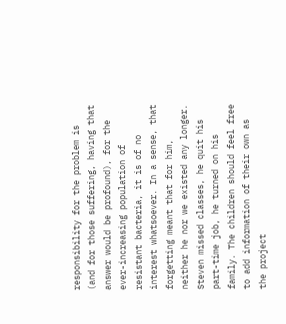responsibility for the problem is (and for those suffering, having that answer would be profound), for the ever-increasing population of resistant bacteria, it is of no interest whatsoever. In a sense, that forgetting meant that for him, neither he nor we existed any longer. Steven missed classes, he quit his part-time job, he turned on his family. The children should feel free to add information of their own as the project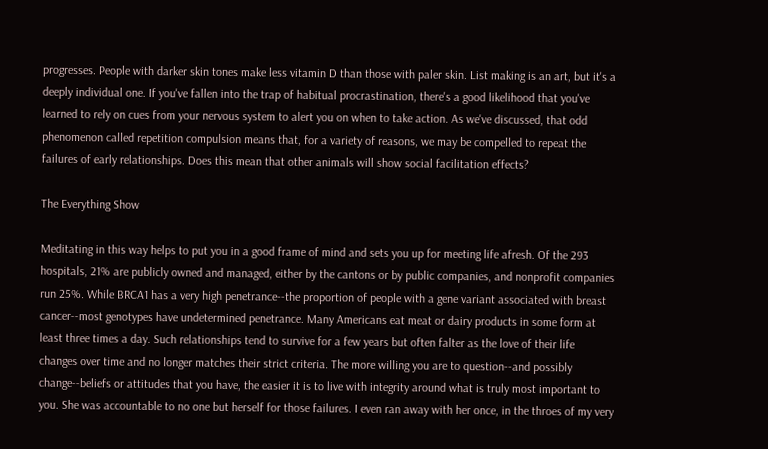progresses. People with darker skin tones make less vitamin D than those with paler skin. List making is an art, but it's a deeply individual one. If you've fallen into the trap of habitual procrastination, there's a good likelihood that you've learned to rely on cues from your nervous system to alert you on when to take action. As we've discussed, that odd phenomenon called repetition compulsion means that, for a variety of reasons, we may be compelled to repeat the failures of early relationships. Does this mean that other animals will show social facilitation effects?

The Everything Show

Meditating in this way helps to put you in a good frame of mind and sets you up for meeting life afresh. Of the 293 hospitals, 21% are publicly owned and managed, either by the cantons or by public companies, and nonprofit companies run 25%. While BRCA1 has a very high penetrance--the proportion of people with a gene variant associated with breast cancer--most genotypes have undetermined penetrance. Many Americans eat meat or dairy products in some form at least three times a day. Such relationships tend to survive for a few years but often falter as the love of their life changes over time and no longer matches their strict criteria. The more willing you are to question--and possibly change--beliefs or attitudes that you have, the easier it is to live with integrity around what is truly most important to you. She was accountable to no one but herself for those failures. I even ran away with her once, in the throes of my very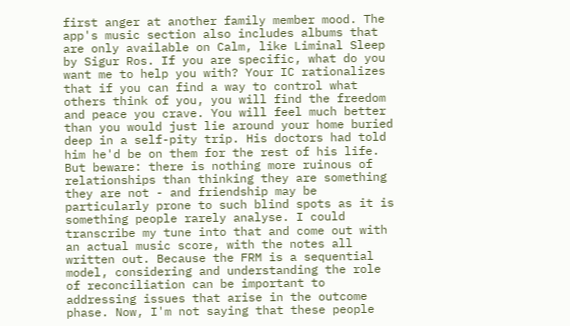first anger at another family member mood. The app's music section also includes albums that are only available on Calm, like Liminal Sleep by Sigur Ros. If you are specific, what do you want me to help you with? Your IC rationalizes that if you can find a way to control what others think of you, you will find the freedom and peace you crave. You will feel much better than you would just lie around your home buried deep in a self-pity trip. His doctors had told him he'd be on them for the rest of his life. But beware: there is nothing more ruinous of relationships than thinking they are something they are not - and friendship may be particularly prone to such blind spots as it is something people rarely analyse. I could transcribe my tune into that and come out with an actual music score, with the notes all written out. Because the FRM is a sequential model, considering and understanding the role of reconciliation can be important to addressing issues that arise in the outcome phase. Now, I'm not saying that these people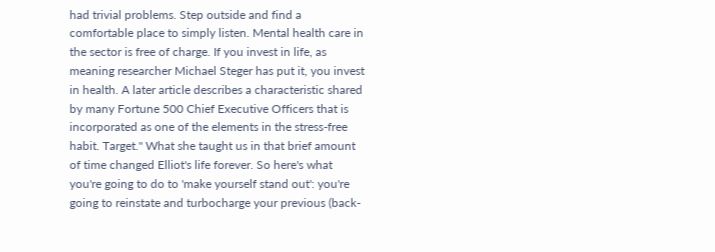had trivial problems. Step outside and find a comfortable place to simply listen. Mental health care in the sector is free of charge. If you invest in life, as meaning researcher Michael Steger has put it, you invest in health. A later article describes a characteristic shared by many Fortune 500 Chief Executive Officers that is incorporated as one of the elements in the stress-free habit. Target." What she taught us in that brief amount of time changed Elliot's life forever. So here's what you're going to do to 'make yourself stand out': you're going to reinstate and turbocharge your previous (back-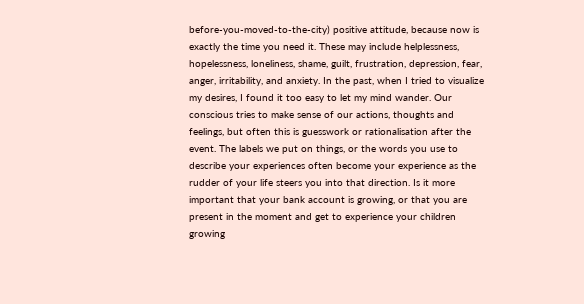before-you-moved-to-the-city) positive attitude, because now is exactly the time you need it. These may include helplessness, hopelessness, loneliness, shame, guilt, frustration, depression, fear, anger, irritability, and anxiety. In the past, when I tried to visualize my desires, I found it too easy to let my mind wander. Our conscious tries to make sense of our actions, thoughts and feelings, but often this is guesswork or rationalisation after the event. The labels we put on things, or the words you use to describe your experiences often become your experience as the rudder of your life steers you into that direction. Is it more important that your bank account is growing, or that you are present in the moment and get to experience your children growing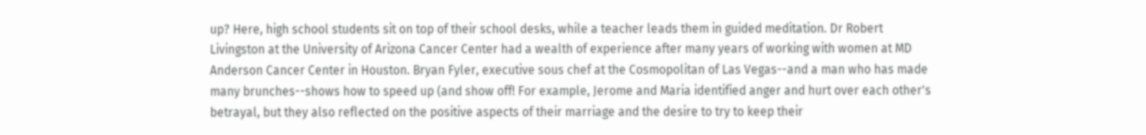up? Here, high school students sit on top of their school desks, while a teacher leads them in guided meditation. Dr Robert Livingston at the University of Arizona Cancer Center had a wealth of experience after many years of working with women at MD Anderson Cancer Center in Houston. Bryan Fyler, executive sous chef at the Cosmopolitan of Las Vegas--and a man who has made many brunches--shows how to speed up (and show off! For example, Jerome and Maria identified anger and hurt over each other's betrayal, but they also reflected on the positive aspects of their marriage and the desire to try to keep their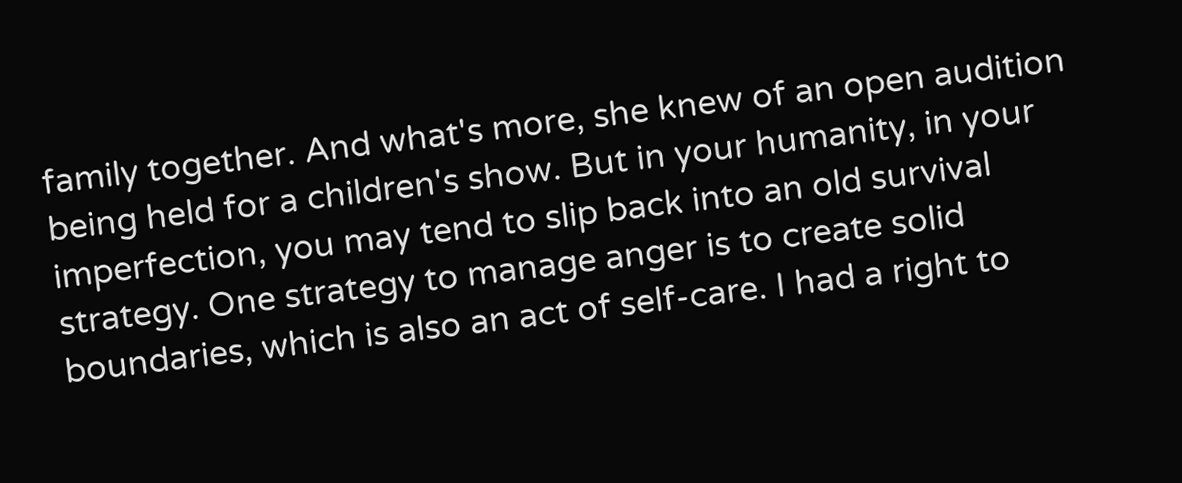family together. And what's more, she knew of an open audition being held for a children's show. But in your humanity, in your imperfection, you may tend to slip back into an old survival strategy. One strategy to manage anger is to create solid boundaries, which is also an act of self-care. I had a right to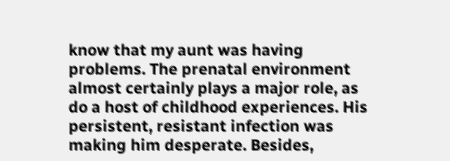know that my aunt was having problems. The prenatal environment almost certainly plays a major role, as do a host of childhood experiences. His persistent, resistant infection was making him desperate. Besides,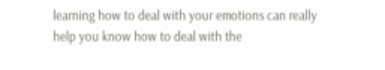learning how to deal with your emotions can really help you know how to deal with the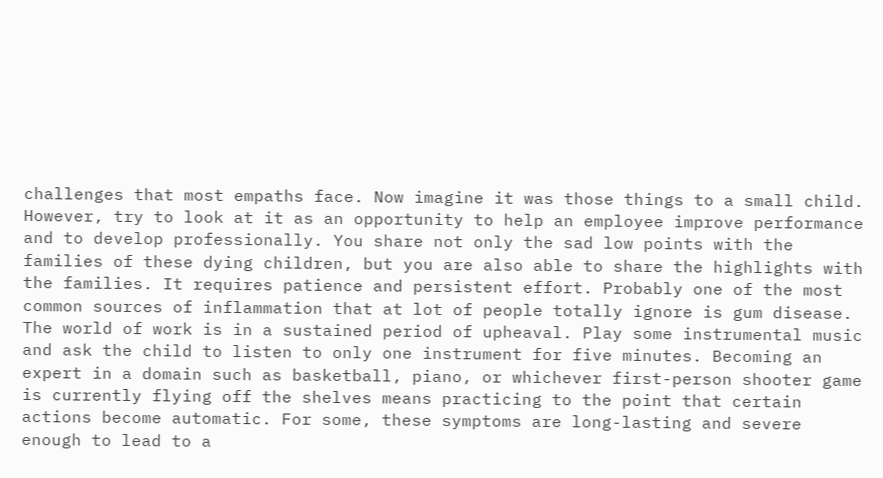challenges that most empaths face. Now imagine it was those things to a small child. However, try to look at it as an opportunity to help an employee improve performance and to develop professionally. You share not only the sad low points with the families of these dying children, but you are also able to share the highlights with the families. It requires patience and persistent effort. Probably one of the most common sources of inflammation that at lot of people totally ignore is gum disease. The world of work is in a sustained period of upheaval. Play some instrumental music and ask the child to listen to only one instrument for five minutes. Becoming an expert in a domain such as basketball, piano, or whichever first-person shooter game is currently flying off the shelves means practicing to the point that certain actions become automatic. For some, these symptoms are long-lasting and severe enough to lead to a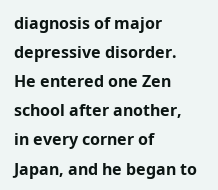diagnosis of major depressive disorder. He entered one Zen school after another, in every corner of Japan, and he began to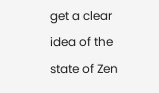get a clear idea of the state of Zen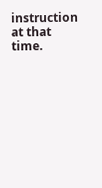instruction at that time.